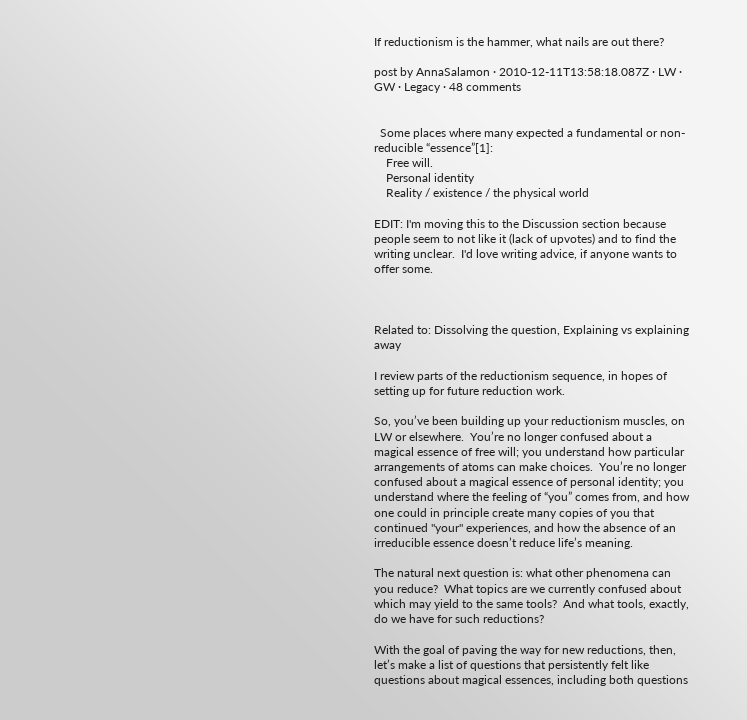If reductionism is the hammer, what nails are out there?

post by AnnaSalamon · 2010-12-11T13:58:18.087Z · LW · GW · Legacy · 48 comments


  Some places where many expected a fundamental or non-reducible “essence”[1]:
    Free will.
    Personal identity
    Reality / existence / the physical world

EDIT: I'm moving this to the Discussion section because people seem to not like it (lack of upvotes) and to find the writing unclear.  I'd love writing advice, if anyone wants to offer some.



Related to: Dissolving the question, Explaining vs explaining away

I review parts of the reductionism sequence, in hopes of setting up for future reduction work.

So, you’ve been building up your reductionism muscles, on LW or elsewhere.  You’re no longer confused about a magical essence of free will; you understand how particular arrangements of atoms can make choices.  You’re no longer confused about a magical essence of personal identity; you understand where the feeling of “you” comes from, and how one could in principle create many copies of you that continued "your" experiences, and how the absence of an irreducible essence doesn’t reduce life’s meaning.

The natural next question is: what other phenomena can you reduce?  What topics are we currently confused about which may yield to the same tools?  And what tools, exactly, do we have for such reductions?

With the goal of paving the way for new reductions, then, let’s make a list of questions that persistently felt like questions about magical essences, including both questions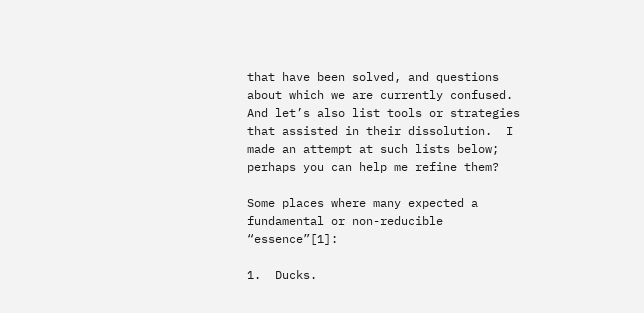that have been solved, and questions about which we are currently confused.  And let’s also list tools or strategies that assisted in their dissolution.  I made an attempt at such lists below; perhaps you can help me refine them?

Some places where many expected a fundamental or non-reducible “essence”[1]:

1.  Ducks.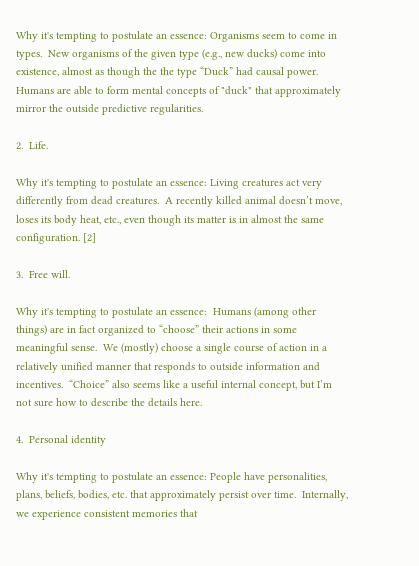Why it's tempting to postulate an essence: Organisms seem to come in types.  New organisms of the given type (e.g., new ducks) come into existence, almost as though the the type “Duck” had causal power.  Humans are able to form mental concepts of "duck" that approximately mirror the outside predictive regularities.

2.  Life.

Why it's tempting to postulate an essence: Living creatures act very differently from dead creatures.  A recently killed animal doesn’t move, loses its body heat, etc., even though its matter is in almost the same configuration. [2]

3.  Free will.

Why it's tempting to postulate an essence:  Humans (among other things) are in fact organized to “choose” their actions in some meaningful sense.  We (mostly) choose a single course of action in a relatively unified manner that responds to outside information and incentives.  “Choice” also seems like a useful internal concept, but I’m not sure how to describe the details here.

4.  Personal identity

Why it's tempting to postulate an essence: People have personalities, plans, beliefs, bodies, etc. that approximately persist over time.  Internally, we experience consistent memories that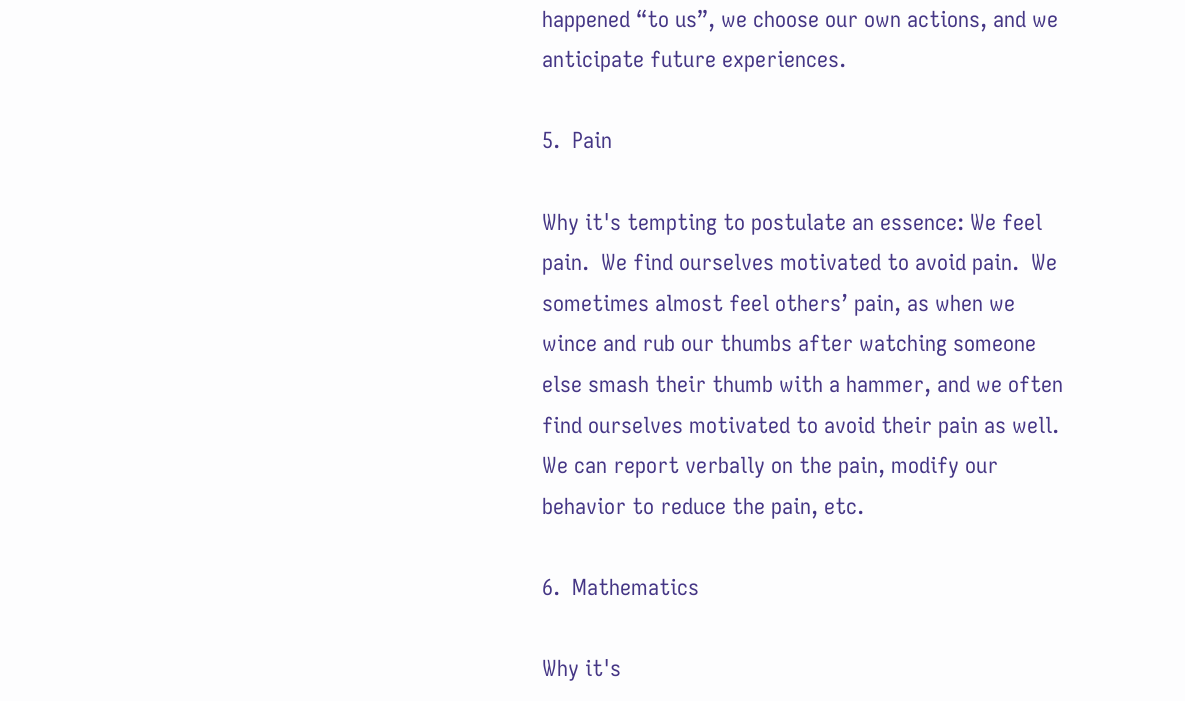happened “to us”, we choose our own actions, and we anticipate future experiences.

5.  Pain

Why it's tempting to postulate an essence: We feel pain.  We find ourselves motivated to avoid pain.  We sometimes almost feel others’ pain, as when we wince and rub our thumbs after watching someone else smash their thumb with a hammer, and we often find ourselves motivated to avoid their pain as well.  We can report verbally on the pain, modify our behavior to reduce the pain, etc.

6.  Mathematics

Why it's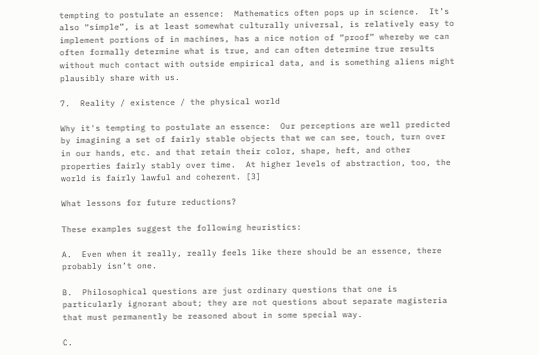tempting to postulate an essence:  Mathematics often pops up in science.  It’s also “simple”, is at least somewhat culturally universal, is relatively easy to implement portions of in machines, has a nice notion of “proof” whereby we can often formally determine what is true, and can often determine true results without much contact with outside empirical data, and is something aliens might plausibly share with us.

7.  Reality / existence / the physical world

Why it's tempting to postulate an essence:  Our perceptions are well predicted by imagining a set of fairly stable objects that we can see, touch, turn over in our hands, etc. and that retain their color, shape, heft, and other properties fairly stably over time.  At higher levels of abstraction, too, the world is fairly lawful and coherent. [3]

What lessons for future reductions?

These examples suggest the following heuristics:

A.  Even when it really, really feels like there should be an essence, there probably isn’t one.

B.  Philosophical questions are just ordinary questions that one is particularly ignorant about; they are not questions about separate magisteria that must permanently be reasoned about in some special way.

C.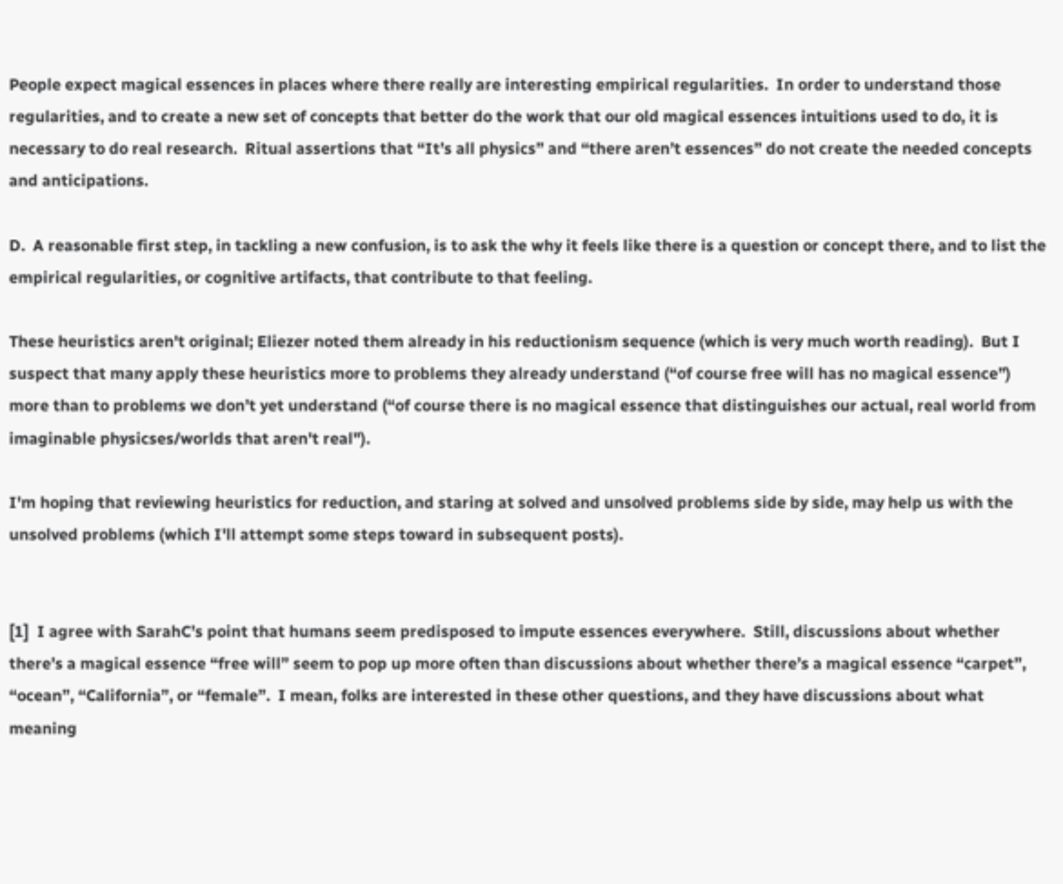People expect magical essences in places where there really are interesting empirical regularities.  In order to understand those regularities, and to create a new set of concepts that better do the work that our old magical essences intuitions used to do, it is necessary to do real research.  Ritual assertions that “It’s all physics” and “there aren’t essences” do not create the needed concepts and anticipations.

D.  A reasonable first step, in tackling a new confusion, is to ask the why it feels like there is a question or concept there, and to list the empirical regularities, or cognitive artifacts, that contribute to that feeling.

These heuristics aren't original; Eliezer noted them already in his reductionism sequence (which is very much worth reading).  But I suspect that many apply these heuristics more to problems they already understand (“of course free will has no magical essence”) more than to problems we don’t yet understand (“of course there is no magical essence that distinguishes our actual, real world from imaginable physicses/worlds that aren't real").

I'm hoping that reviewing heuristics for reduction, and staring at solved and unsolved problems side by side, may help us with the unsolved problems (which I'll attempt some steps toward in subsequent posts).


[1]  I agree with SarahC’s point that humans seem predisposed to impute essences everywhere.  Still, discussions about whether there’s a magical essence “free will” seem to pop up more often than discussions about whether there’s a magical essence “carpet”, “ocean”, “California”, or “female”.  I mean, folks are interested in these other questions, and they have discussions about what meaning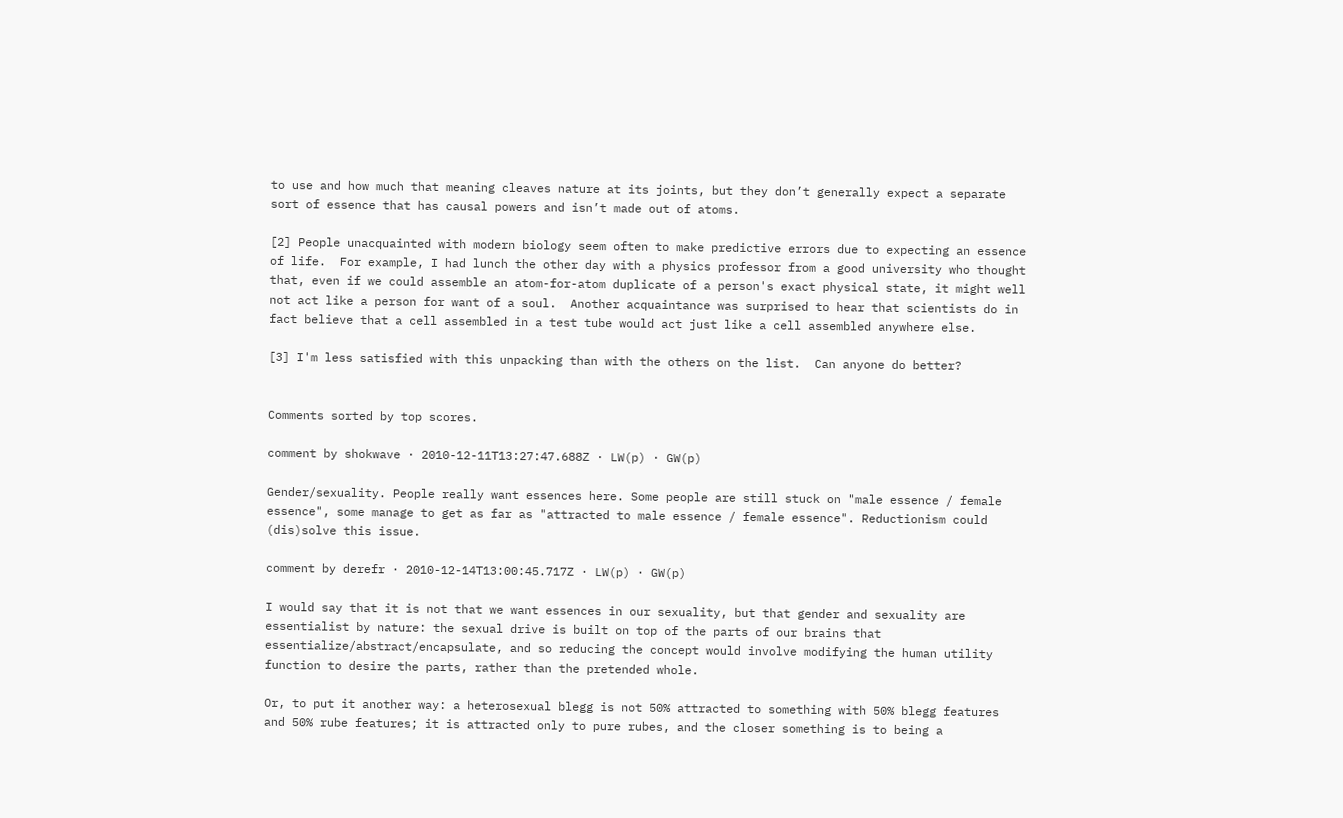to use and how much that meaning cleaves nature at its joints, but they don’t generally expect a separate sort of essence that has causal powers and isn’t made out of atoms.

[2] People unacquainted with modern biology seem often to make predictive errors due to expecting an essence of life.  For example, I had lunch the other day with a physics professor from a good university who thought that, even if we could assemble an atom-for-atom duplicate of a person's exact physical state, it might well not act like a person for want of a soul.  Another acquaintance was surprised to hear that scientists do in fact believe that a cell assembled in a test tube would act just like a cell assembled anywhere else.

[3] I'm less satisfied with this unpacking than with the others on the list.  Can anyone do better?


Comments sorted by top scores.

comment by shokwave · 2010-12-11T13:27:47.688Z · LW(p) · GW(p)

Gender/sexuality. People really want essences here. Some people are still stuck on "male essence / female essence", some manage to get as far as "attracted to male essence / female essence". Reductionism could (dis)solve this issue.

comment by derefr · 2010-12-14T13:00:45.717Z · LW(p) · GW(p)

I would say that it is not that we want essences in our sexuality, but that gender and sexuality are essentialist by nature: the sexual drive is built on top of the parts of our brains that essentialize/abstract/encapsulate, and so reducing the concept would involve modifying the human utility function to desire the parts, rather than the pretended whole.

Or, to put it another way: a heterosexual blegg is not 50% attracted to something with 50% blegg features and 50% rube features; it is attracted only to pure rubes, and the closer something is to being a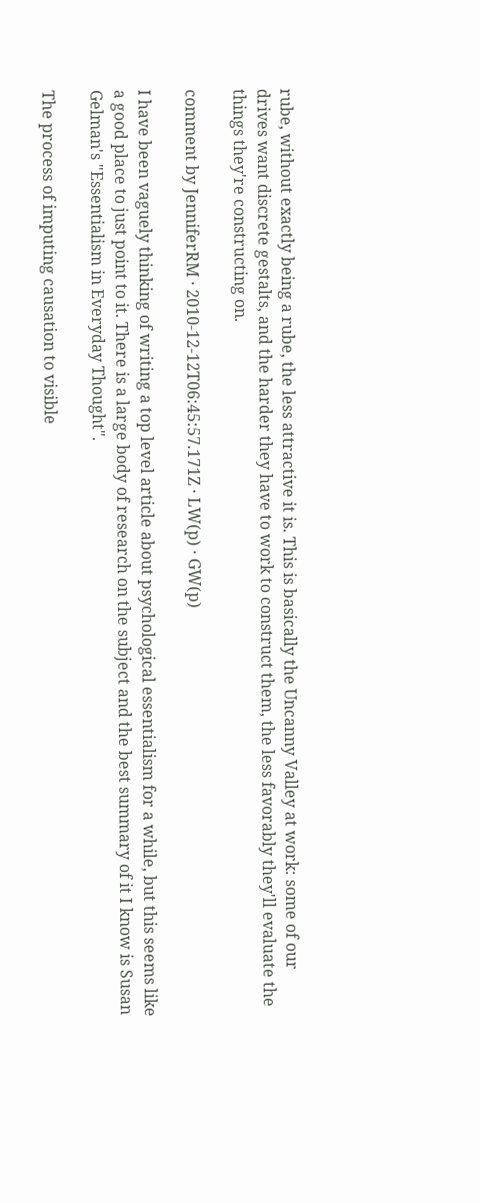rube, without exactly being a rube, the less attractive it is. This is basically the Uncanny Valley at work: some of our drives want discrete gestalts, and the harder they have to work to construct them, the less favorably they'll evaluate the things they're constructing on.

comment by JenniferRM · 2010-12-12T06:45:57.171Z · LW(p) · GW(p)

I have been vaguely thinking of writing a top level article about psychological essentialism for a while, but this seems like a good place to just point to it. There is a large body of research on the subject and the best summary of it I know is Susan Gelman's "Essentialism in Everyday Thought".

The process of imputing causation to visible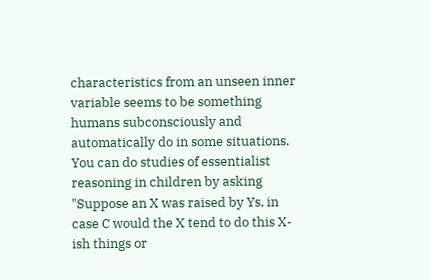characteristics from an unseen inner variable seems to be something humans subconsciously and automatically do in some situations. You can do studies of essentialist reasoning in children by asking "Suppose an X was raised by Ys, in case C would the X tend to do this X-ish things or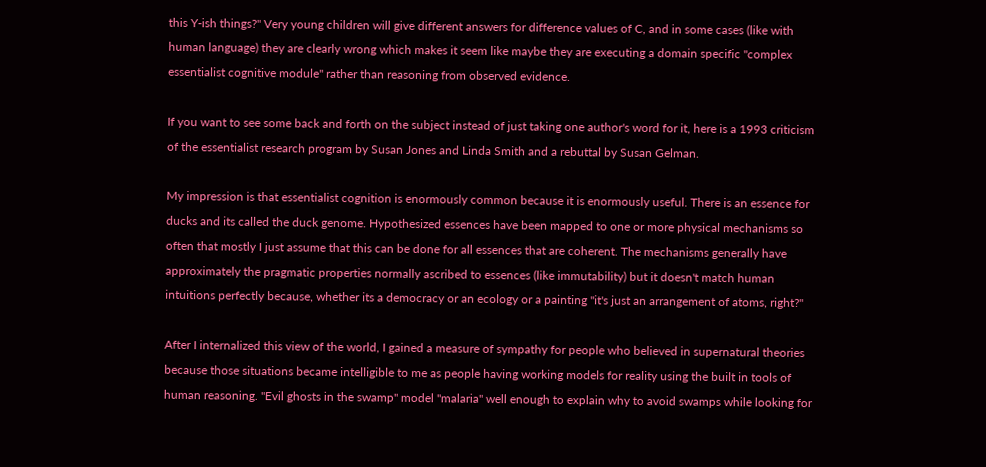this Y-ish things?" Very young children will give different answers for difference values of C, and in some cases (like with human language) they are clearly wrong which makes it seem like maybe they are executing a domain specific "complex essentialist cognitive module" rather than reasoning from observed evidence.

If you want to see some back and forth on the subject instead of just taking one author's word for it, here is a 1993 criticism of the essentialist research program by Susan Jones and Linda Smith and a rebuttal by Susan Gelman.

My impression is that essentialist cognition is enormously common because it is enormously useful. There is an essence for ducks and its called the duck genome. Hypothesized essences have been mapped to one or more physical mechanisms so often that mostly I just assume that this can be done for all essences that are coherent. The mechanisms generally have approximately the pragmatic properties normally ascribed to essences (like immutability) but it doesn't match human intuitions perfectly because, whether its a democracy or an ecology or a painting "it's just an arrangement of atoms, right?"

After I internalized this view of the world, I gained a measure of sympathy for people who believed in supernatural theories because those situations became intelligible to me as people having working models for reality using the built in tools of human reasoning. "Evil ghosts in the swamp" model "malaria" well enough to explain why to avoid swamps while looking for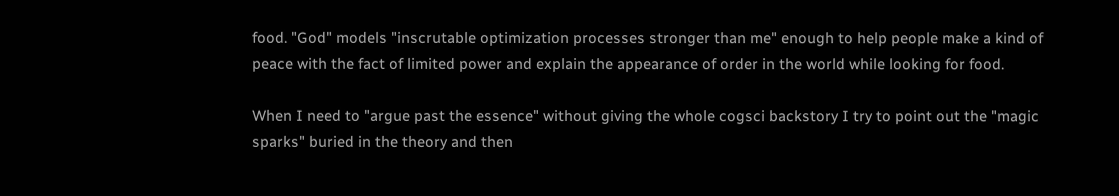food. "God" models "inscrutable optimization processes stronger than me" enough to help people make a kind of peace with the fact of limited power and explain the appearance of order in the world while looking for food.

When I need to "argue past the essence" without giving the whole cogsci backstory I try to point out the "magic sparks" buried in the theory and then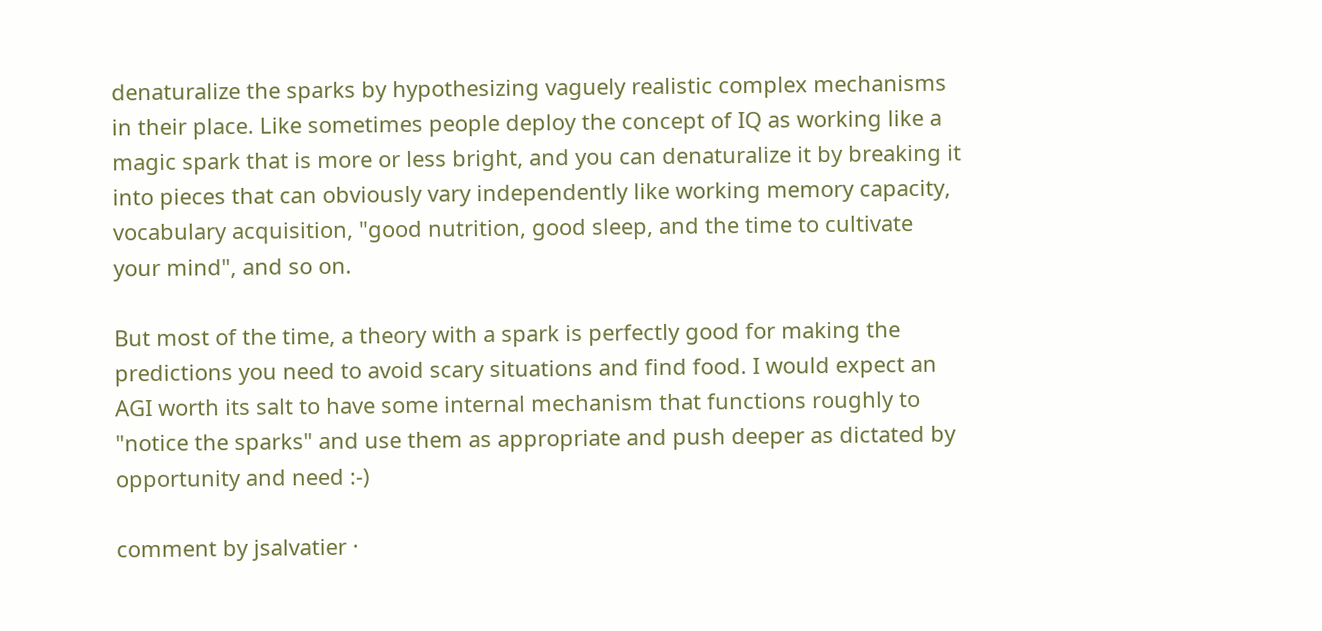denaturalize the sparks by hypothesizing vaguely realistic complex mechanisms in their place. Like sometimes people deploy the concept of IQ as working like a magic spark that is more or less bright, and you can denaturalize it by breaking it into pieces that can obviously vary independently like working memory capacity, vocabulary acquisition, "good nutrition, good sleep, and the time to cultivate your mind", and so on.

But most of the time, a theory with a spark is perfectly good for making the predictions you need to avoid scary situations and find food. I would expect an AGI worth its salt to have some internal mechanism that functions roughly to "notice the sparks" and use them as appropriate and push deeper as dictated by opportunity and need :-)

comment by jsalvatier ·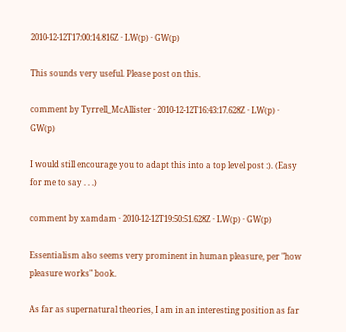2010-12-12T17:00:14.816Z · LW(p) · GW(p)

This sounds very useful. Please post on this.

comment by Tyrrell_McAllister · 2010-12-12T16:43:17.628Z · LW(p) · GW(p)

I would still encourage you to adapt this into a top level post :). (Easy for me to say . . .)

comment by xamdam · 2010-12-12T19:50:51.628Z · LW(p) · GW(p)

Essentialism also seems very prominent in human pleasure, per "how pleasure works" book.

As far as supernatural theories, I am in an interesting position as far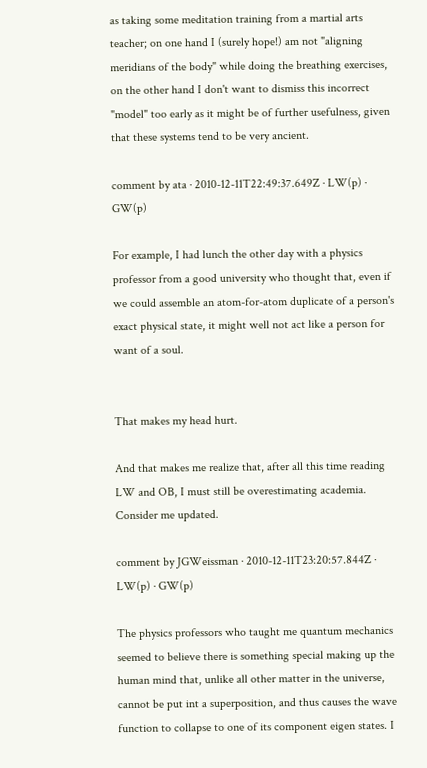as taking some meditation training from a martial arts teacher; on one hand I (surely hope!) am not "aligning meridians of the body" while doing the breathing exercises, on the other hand I don't want to dismiss this incorrect "model" too early as it might be of further usefulness, given that these systems tend to be very ancient.

comment by ata · 2010-12-11T22:49:37.649Z · LW(p) · GW(p)

For example, I had lunch the other day with a physics professor from a good university who thought that, even if we could assemble an atom-for-atom duplicate of a person's exact physical state, it might well not act like a person for want of a soul.


That makes my head hurt.

And that makes me realize that, after all this time reading LW and OB, I must still be overestimating academia. Consider me updated.

comment by JGWeissman · 2010-12-11T23:20:57.844Z · LW(p) · GW(p)

The physics professors who taught me quantum mechanics seemed to believe there is something special making up the human mind that, unlike all other matter in the universe, cannot be put int a superposition, and thus causes the wave function to collapse to one of its component eigen states. I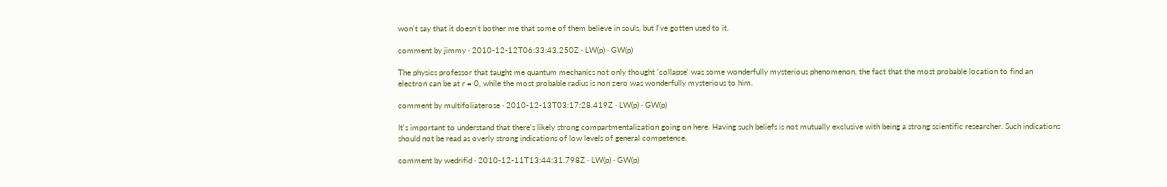won't say that it doesn't bother me that some of them believe in souls, but I've gotten used to it.

comment by jimmy · 2010-12-12T06:33:43.250Z · LW(p) · GW(p)

The physics professor that taught me quantum mechanics not only thought 'collapse' was some wonderfully mysterious phenomenon, the fact that the most probable location to find an electron can be at r = 0, while the most probable radius is non zero was wonderfully mysterious to him.

comment by multifoliaterose · 2010-12-13T03:17:28.419Z · LW(p) · GW(p)

It's important to understand that there's likely strong compartmentalization going on here. Having such beliefs is not mutually exclusive with being a strong scientific researcher. Such indications should not be read as overly strong indications of low levels of general competence.

comment by wedrifid · 2010-12-11T13:44:31.798Z · LW(p) · GW(p)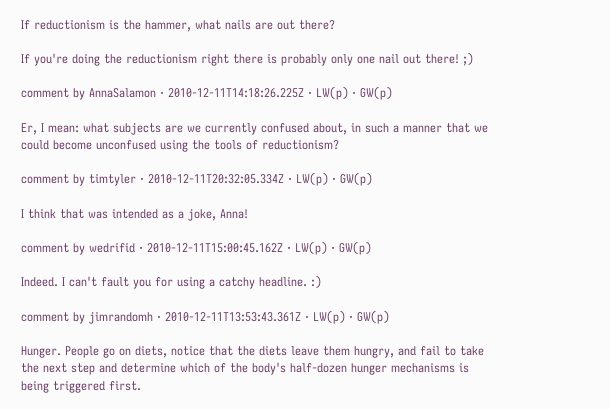If reductionism is the hammer, what nails are out there?

If you're doing the reductionism right there is probably only one nail out there! ;)

comment by AnnaSalamon · 2010-12-11T14:18:26.225Z · LW(p) · GW(p)

Er, I mean: what subjects are we currently confused about, in such a manner that we could become unconfused using the tools of reductionism?

comment by timtyler · 2010-12-11T20:32:05.334Z · LW(p) · GW(p)

I think that was intended as a joke, Anna!

comment by wedrifid · 2010-12-11T15:00:45.162Z · LW(p) · GW(p)

Indeed. I can't fault you for using a catchy headline. :)

comment by jimrandomh · 2010-12-11T13:53:43.361Z · LW(p) · GW(p)

Hunger. People go on diets, notice that the diets leave them hungry, and fail to take the next step and determine which of the body's half-dozen hunger mechanisms is being triggered first.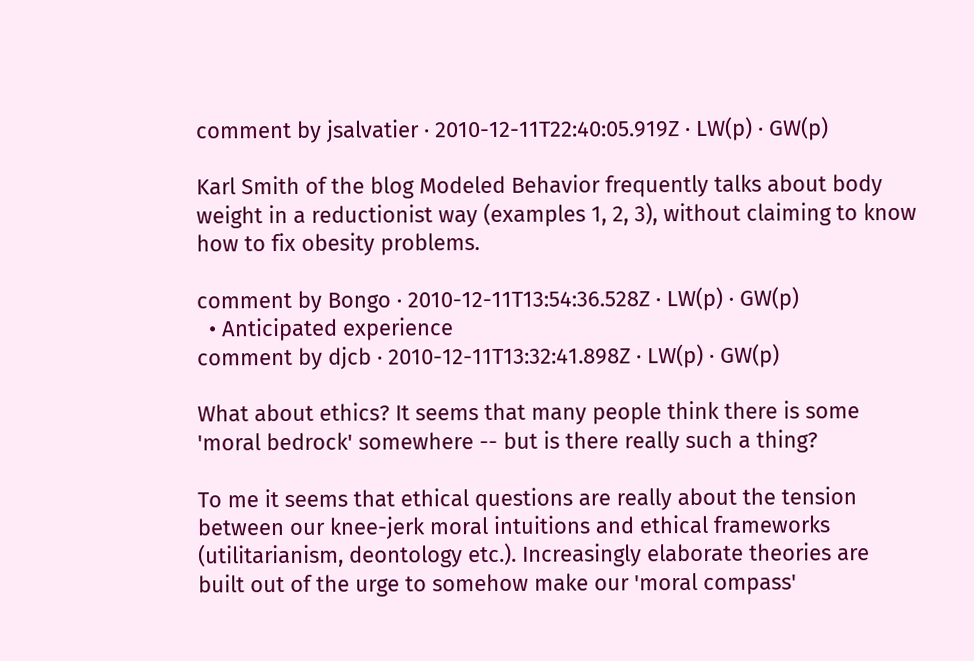comment by jsalvatier · 2010-12-11T22:40:05.919Z · LW(p) · GW(p)

Karl Smith of the blog Modeled Behavior frequently talks about body weight in a reductionist way (examples 1, 2, 3), without claiming to know how to fix obesity problems.

comment by Bongo · 2010-12-11T13:54:36.528Z · LW(p) · GW(p)
  • Anticipated experience
comment by djcb · 2010-12-11T13:32:41.898Z · LW(p) · GW(p)

What about ethics? It seems that many people think there is some 'moral bedrock' somewhere -- but is there really such a thing?

To me it seems that ethical questions are really about the tension between our knee-jerk moral intuitions and ethical frameworks (utilitarianism, deontology etc.). Increasingly elaborate theories are built out of the urge to somehow make our 'moral compass'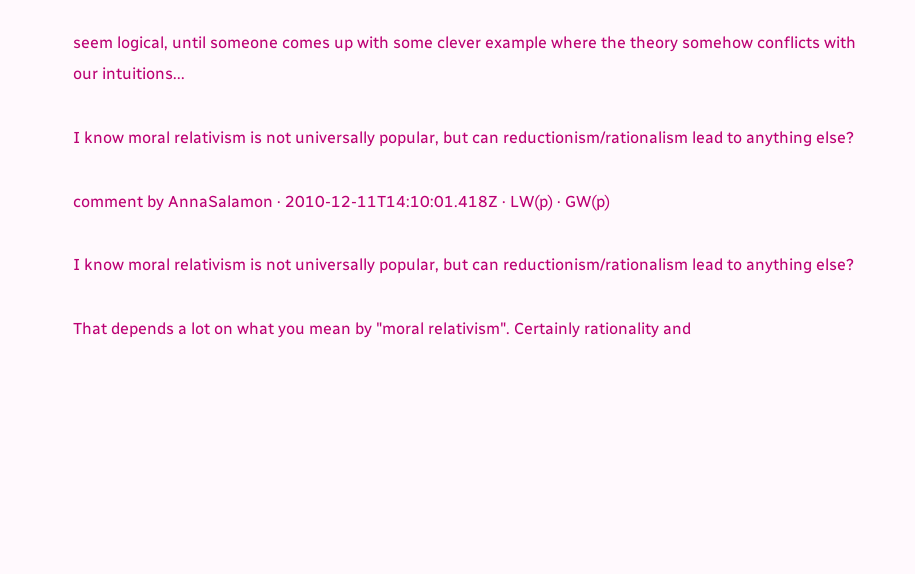seem logical, until someone comes up with some clever example where the theory somehow conflicts with our intuitions...

I know moral relativism is not universally popular, but can reductionism/rationalism lead to anything else?

comment by AnnaSalamon · 2010-12-11T14:10:01.418Z · LW(p) · GW(p)

I know moral relativism is not universally popular, but can reductionism/rationalism lead to anything else?

That depends a lot on what you mean by "moral relativism". Certainly rationality and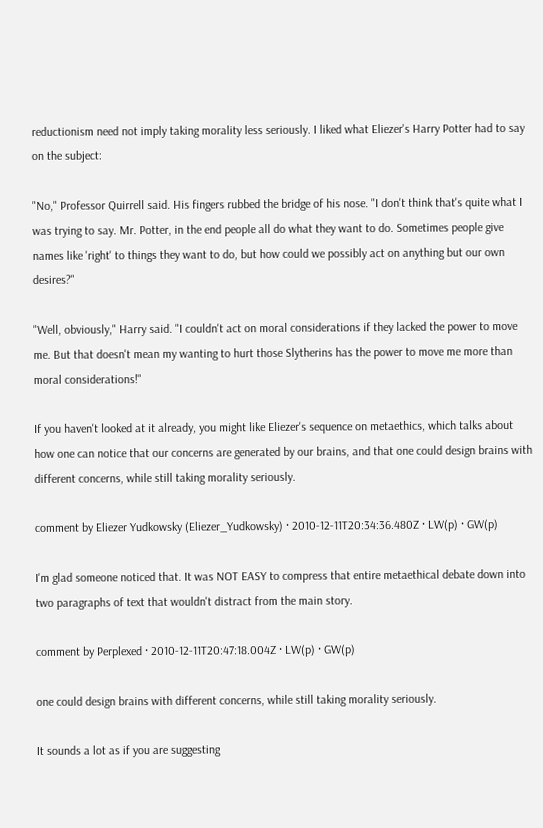reductionism need not imply taking morality less seriously. I liked what Eliezer's Harry Potter had to say on the subject:

"No," Professor Quirrell said. His fingers rubbed the bridge of his nose. "I don't think that's quite what I was trying to say. Mr. Potter, in the end people all do what they want to do. Sometimes people give names like 'right' to things they want to do, but how could we possibly act on anything but our own desires?"

"Well, obviously," Harry said. "I couldn't act on moral considerations if they lacked the power to move me. But that doesn't mean my wanting to hurt those Slytherins has the power to move me more than moral considerations!"

If you haven't looked at it already, you might like Eliezer's sequence on metaethics, which talks about how one can notice that our concerns are generated by our brains, and that one could design brains with different concerns, while still taking morality seriously.

comment by Eliezer Yudkowsky (Eliezer_Yudkowsky) · 2010-12-11T20:34:36.480Z · LW(p) · GW(p)

I'm glad someone noticed that. It was NOT EASY to compress that entire metaethical debate down into two paragraphs of text that wouldn't distract from the main story.

comment by Perplexed · 2010-12-11T20:47:18.004Z · LW(p) · GW(p)

one could design brains with different concerns, while still taking morality seriously.

It sounds a lot as if you are suggesting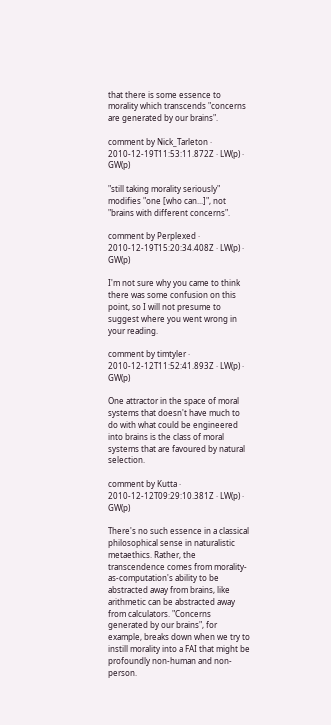that there is some essence to morality which transcends "concerns are generated by our brains".

comment by Nick_Tarleton · 2010-12-19T11:53:11.872Z · LW(p) · GW(p)

"still taking morality seriously" modifies "one [who can...]", not "brains with different concerns".

comment by Perplexed · 2010-12-19T15:20:34.408Z · LW(p) · GW(p)

I'm not sure why you came to think there was some confusion on this point, so I will not presume to suggest where you went wrong in your reading.

comment by timtyler · 2010-12-12T11:52:41.893Z · LW(p) · GW(p)

One attractor in the space of moral systems that doesn't have much to do with what could be engineered into brains is the class of moral systems that are favoured by natural selection.

comment by Kutta · 2010-12-12T09:29:10.381Z · LW(p) · GW(p)

There's no such essence in a classical philosophical sense in naturalistic metaethics. Rather, the transcendence comes from morality-as-computation's ability to be abstracted away from brains, like arithmetic can be abstracted away from calculators. "Concerns generated by our brains", for example, breaks down when we try to instill morality into a FAI that might be profoundly non-human and non-person.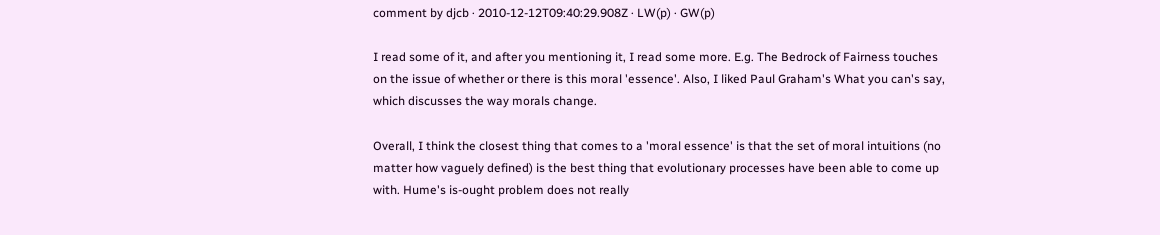comment by djcb · 2010-12-12T09:40:29.908Z · LW(p) · GW(p)

I read some of it, and after you mentioning it, I read some more. E.g. The Bedrock of Fairness touches on the issue of whether or there is this moral 'essence'. Also, I liked Paul Graham's What you can's say, which discusses the way morals change.

Overall, I think the closest thing that comes to a 'moral essence' is that the set of moral intuitions (no matter how vaguely defined) is the best thing that evolutionary processes have been able to come up with. Hume's is-ought problem does not really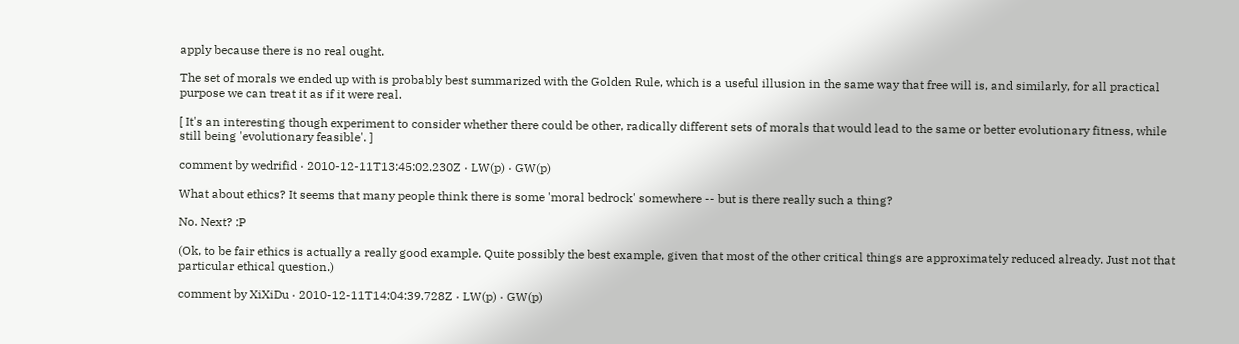apply because there is no real ought.

The set of morals we ended up with is probably best summarized with the Golden Rule, which is a useful illusion in the same way that free will is, and similarly, for all practical purpose we can treat it as if it were real.

[ It's an interesting though experiment to consider whether there could be other, radically different sets of morals that would lead to the same or better evolutionary fitness, while still being 'evolutionary feasible'. ]

comment by wedrifid · 2010-12-11T13:45:02.230Z · LW(p) · GW(p)

What about ethics? It seems that many people think there is some 'moral bedrock' somewhere -- but is there really such a thing?

No. Next? :P

(Ok, to be fair ethics is actually a really good example. Quite possibly the best example, given that most of the other critical things are approximately reduced already. Just not that particular ethical question.)

comment by XiXiDu · 2010-12-11T14:04:39.728Z · LW(p) · GW(p)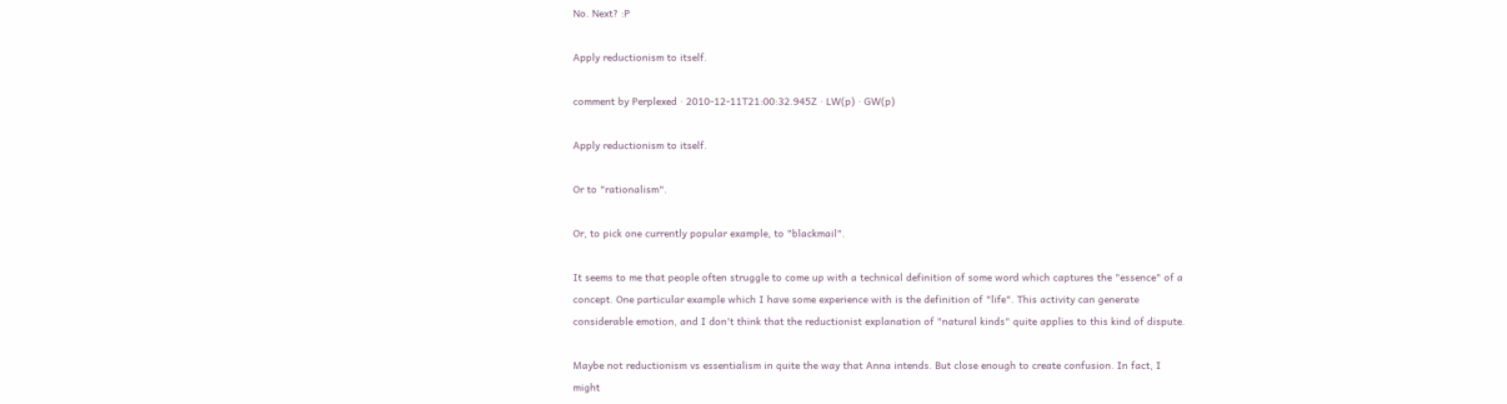No. Next? :P

Apply reductionism to itself.

comment by Perplexed · 2010-12-11T21:00:32.945Z · LW(p) · GW(p)

Apply reductionism to itself.

Or to "rationalism".

Or, to pick one currently popular example, to "blackmail".

It seems to me that people often struggle to come up with a technical definition of some word which captures the "essence" of a concept. One particular example which I have some experience with is the definition of "life". This activity can generate considerable emotion, and I don't think that the reductionist explanation of "natural kinds" quite applies to this kind of dispute.

Maybe not reductionism vs essentialism in quite the way that Anna intends. But close enough to create confusion. In fact, I might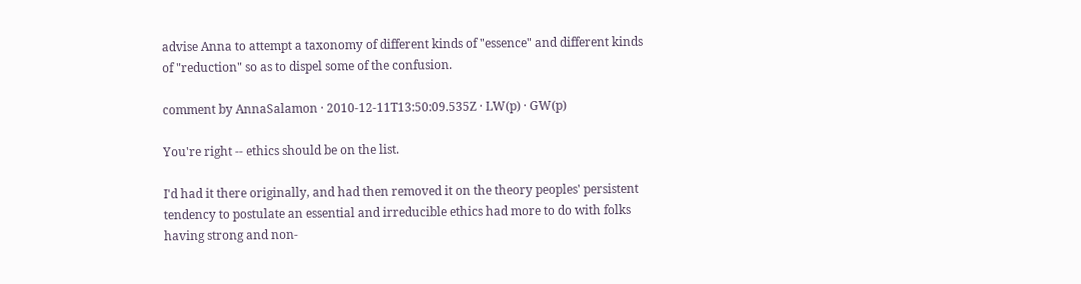advise Anna to attempt a taxonomy of different kinds of "essence" and different kinds of "reduction" so as to dispel some of the confusion.

comment by AnnaSalamon · 2010-12-11T13:50:09.535Z · LW(p) · GW(p)

You're right -- ethics should be on the list.

I'd had it there originally, and had then removed it on the theory peoples' persistent tendency to postulate an essential and irreducible ethics had more to do with folks having strong and non-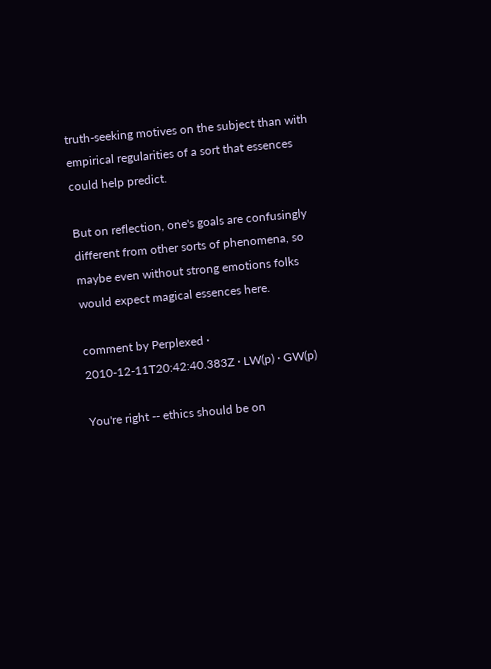truth-seeking motives on the subject than with empirical regularities of a sort that essences could help predict.

But on reflection, one's goals are confusingly different from other sorts of phenomena, so maybe even without strong emotions folks would expect magical essences here.

comment by Perplexed · 2010-12-11T20:42:40.383Z · LW(p) · GW(p)

You're right -- ethics should be on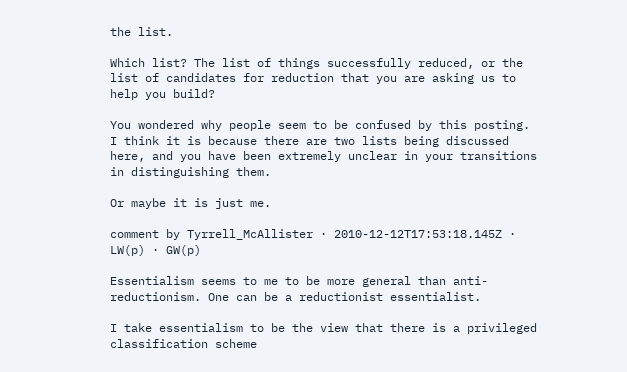the list.

Which list? The list of things successfully reduced, or the list of candidates for reduction that you are asking us to help you build?

You wondered why people seem to be confused by this posting. I think it is because there are two lists being discussed here, and you have been extremely unclear in your transitions in distinguishing them.

Or maybe it is just me.

comment by Tyrrell_McAllister · 2010-12-12T17:53:18.145Z · LW(p) · GW(p)

Essentialism seems to me to be more general than anti-reductionism. One can be a reductionist essentialist.

I take essentialism to be the view that there is a privileged classification scheme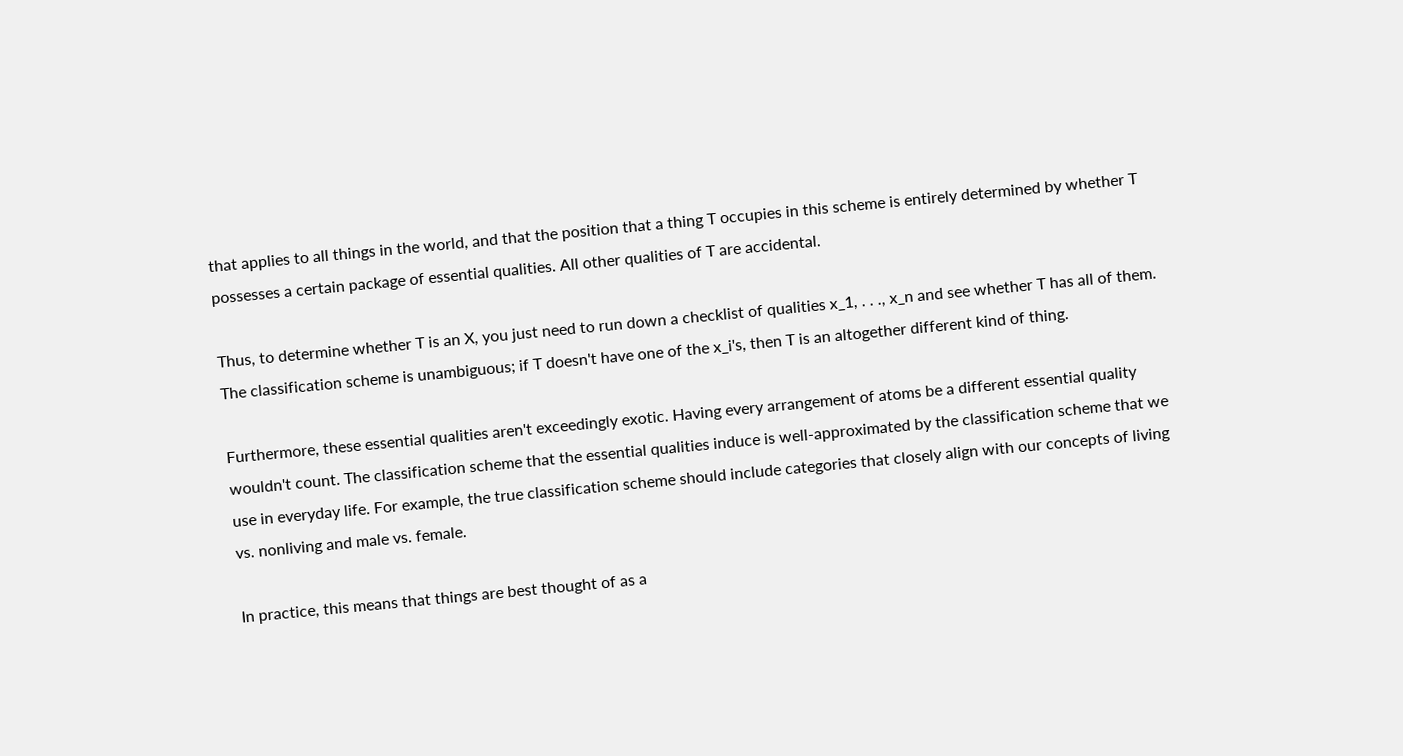that applies to all things in the world, and that the position that a thing T occupies in this scheme is entirely determined by whether T possesses a certain package of essential qualities. All other qualities of T are accidental.

Thus, to determine whether T is an X, you just need to run down a checklist of qualities x_1, . . ., x_n and see whether T has all of them. The classification scheme is unambiguous; if T doesn't have one of the x_i's, then T is an altogether different kind of thing.

Furthermore, these essential qualities aren't exceedingly exotic. Having every arrangement of atoms be a different essential quality wouldn't count. The classification scheme that the essential qualities induce is well-approximated by the classification scheme that we use in everyday life. For example, the true classification scheme should include categories that closely align with our concepts of living vs. nonliving and male vs. female.

In practice, this means that things are best thought of as a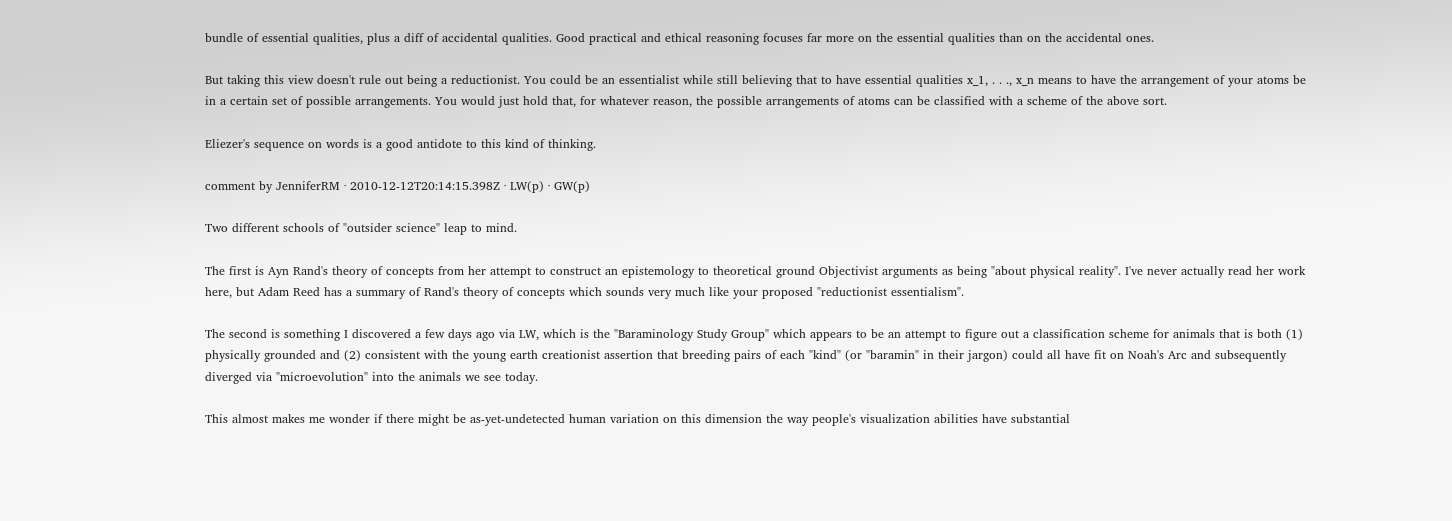bundle of essential qualities, plus a diff of accidental qualities. Good practical and ethical reasoning focuses far more on the essential qualities than on the accidental ones.

But taking this view doesn't rule out being a reductionist. You could be an essentialist while still believing that to have essential qualities x_1, . . ., x_n means to have the arrangement of your atoms be in a certain set of possible arrangements. You would just hold that, for whatever reason, the possible arrangements of atoms can be classified with a scheme of the above sort.

Eliezer's sequence on words is a good antidote to this kind of thinking.

comment by JenniferRM · 2010-12-12T20:14:15.398Z · LW(p) · GW(p)

Two different schools of "outsider science" leap to mind.

The first is Ayn Rand's theory of concepts from her attempt to construct an epistemology to theoretical ground Objectivist arguments as being "about physical reality". I've never actually read her work here, but Adam Reed has a summary of Rand's theory of concepts which sounds very much like your proposed "reductionist essentialism".

The second is something I discovered a few days ago via LW, which is the "Baraminology Study Group" which appears to be an attempt to figure out a classification scheme for animals that is both (1) physically grounded and (2) consistent with the young earth creationist assertion that breeding pairs of each "kind" (or "baramin" in their jargon) could all have fit on Noah's Arc and subsequently diverged via "microevolution" into the animals we see today.

This almost makes me wonder if there might be as-yet-undetected human variation on this dimension the way people's visualization abilities have substantial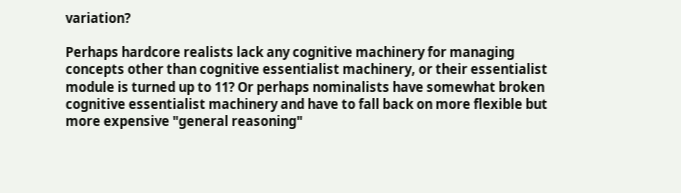variation?

Perhaps hardcore realists lack any cognitive machinery for managing concepts other than cognitive essentialist machinery, or their essentialist module is turned up to 11? Or perhaps nominalists have somewhat broken cognitive essentialist machinery and have to fall back on more flexible but more expensive "general reasoning"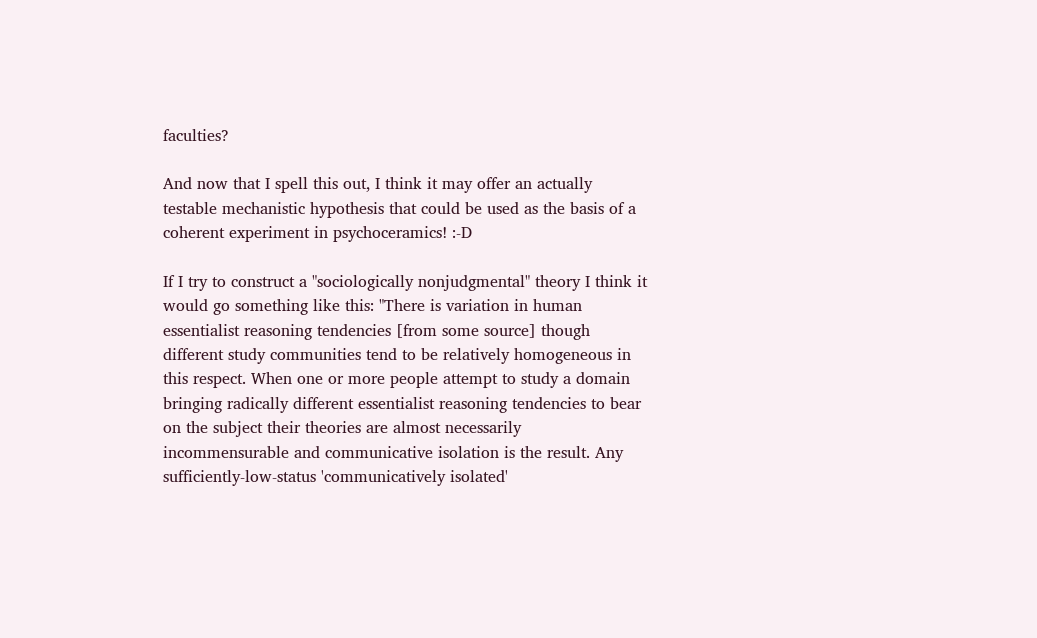faculties?

And now that I spell this out, I think it may offer an actually testable mechanistic hypothesis that could be used as the basis of a coherent experiment in psychoceramics! :-D

If I try to construct a "sociologically nonjudgmental" theory I think it would go something like this: "There is variation in human essentialist reasoning tendencies [from some source] though different study communities tend to be relatively homogeneous in this respect. When one or more people attempt to study a domain bringing radically different essentialist reasoning tendencies to bear on the subject their theories are almost necessarily incommensurable and communicative isolation is the result. Any sufficiently-low-status 'communicatively isolated'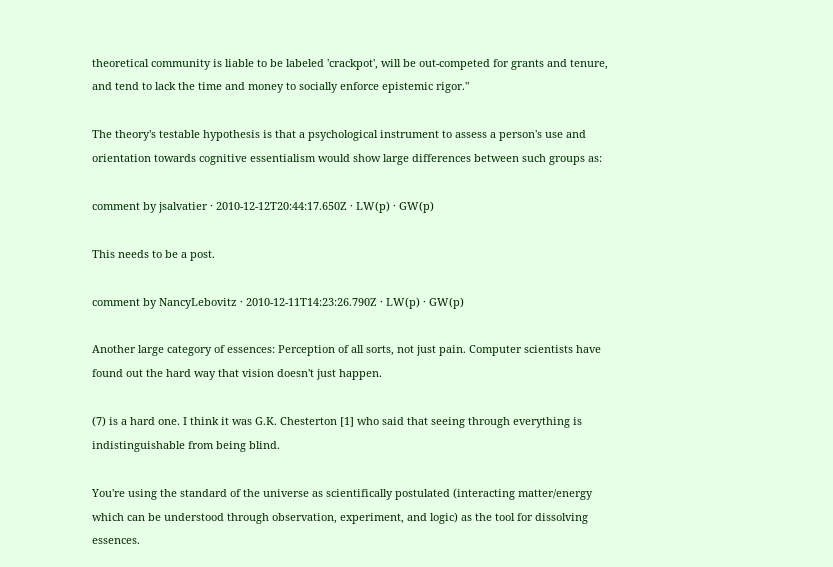theoretical community is liable to be labeled 'crackpot', will be out-competed for grants and tenure, and tend to lack the time and money to socially enforce epistemic rigor."

The theory's testable hypothesis is that a psychological instrument to assess a person's use and orientation towards cognitive essentialism would show large differences between such groups as:

comment by jsalvatier · 2010-12-12T20:44:17.650Z · LW(p) · GW(p)

This needs to be a post.

comment by NancyLebovitz · 2010-12-11T14:23:26.790Z · LW(p) · GW(p)

Another large category of essences: Perception of all sorts, not just pain. Computer scientists have found out the hard way that vision doesn't just happen.

(7) is a hard one. I think it was G.K. Chesterton [1] who said that seeing through everything is indistinguishable from being blind.

You're using the standard of the universe as scientifically postulated (interacting matter/energy which can be understood through observation, experiment, and logic) as the tool for dissolving essences.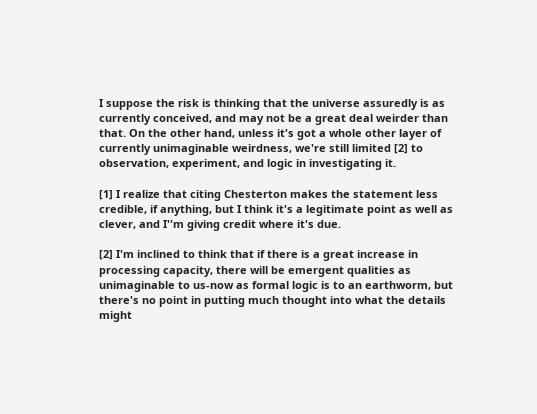I suppose the risk is thinking that the universe assuredly is as currently conceived, and may not be a great deal weirder than that. On the other hand, unless it's got a whole other layer of currently unimaginable weirdness, we're still limited [2] to observation, experiment, and logic in investigating it.

[1] I realize that citing Chesterton makes the statement less credible, if anything, but I think it's a legitimate point as well as clever, and I''m giving credit where it's due.

[2] I'm inclined to think that if there is a great increase in processing capacity, there will be emergent qualities as unimaginable to us-now as formal logic is to an earthworm, but there's no point in putting much thought into what the details might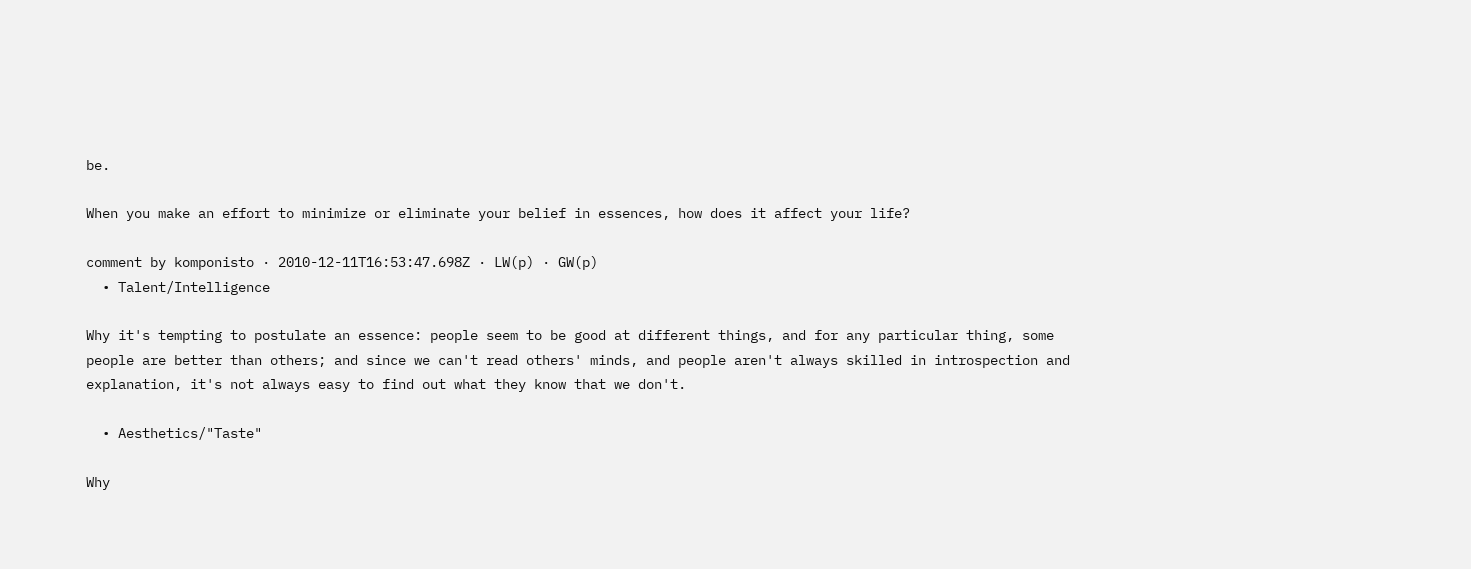be.

When you make an effort to minimize or eliminate your belief in essences, how does it affect your life?

comment by komponisto · 2010-12-11T16:53:47.698Z · LW(p) · GW(p)
  • Talent/Intelligence

Why it's tempting to postulate an essence: people seem to be good at different things, and for any particular thing, some people are better than others; and since we can't read others' minds, and people aren't always skilled in introspection and explanation, it's not always easy to find out what they know that we don't.

  • Aesthetics/"Taste"

Why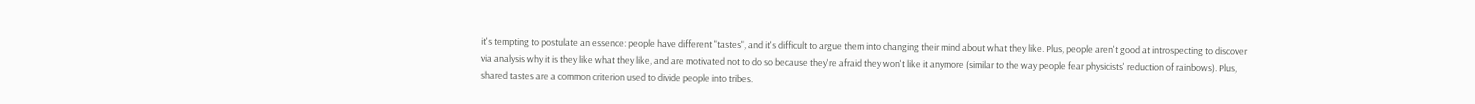it's tempting to postulate an essence: people have different "tastes", and it's difficult to argue them into changing their mind about what they like. Plus, people aren't good at introspecting to discover via analysis why it is they like what they like, and are motivated not to do so because they're afraid they won't like it anymore (similar to the way people fear physicists' reduction of rainbows). Plus, shared tastes are a common criterion used to divide people into tribes.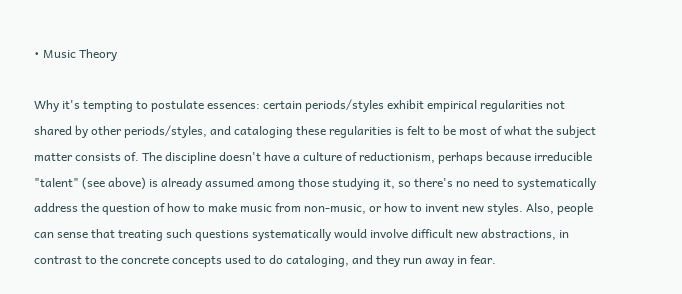• Music Theory

Why it's tempting to postulate essences: certain periods/styles exhibit empirical regularities not shared by other periods/styles, and cataloging these regularities is felt to be most of what the subject matter consists of. The discipline doesn't have a culture of reductionism, perhaps because irreducible "talent" (see above) is already assumed among those studying it, so there's no need to systematically address the question of how to make music from non-music, or how to invent new styles. Also, people can sense that treating such questions systematically would involve difficult new abstractions, in contrast to the concrete concepts used to do cataloging, and they run away in fear.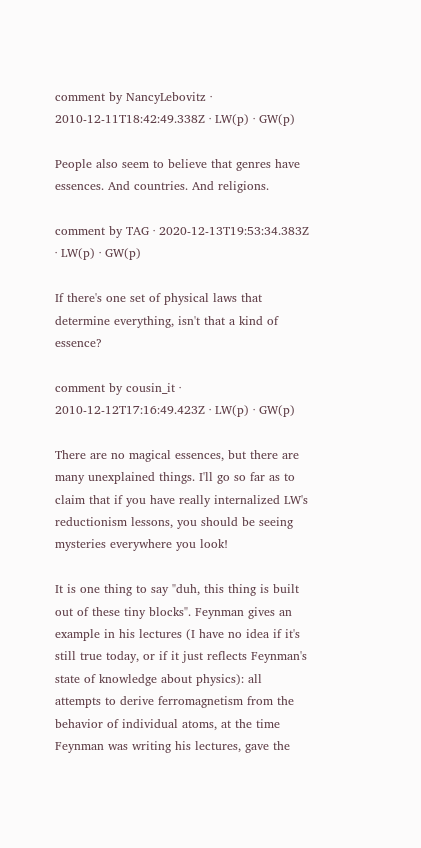comment by NancyLebovitz · 2010-12-11T18:42:49.338Z · LW(p) · GW(p)

People also seem to believe that genres have essences. And countries. And religions.

comment by TAG · 2020-12-13T19:53:34.383Z · LW(p) · GW(p)

If there's one set of physical laws that determine everything, isn't that a kind of essence?

comment by cousin_it · 2010-12-12T17:16:49.423Z · LW(p) · GW(p)

There are no magical essences, but there are many unexplained things. I'll go so far as to claim that if you have really internalized LW's reductionism lessons, you should be seeing mysteries everywhere you look!

It is one thing to say "duh, this thing is built out of these tiny blocks". Feynman gives an example in his lectures (I have no idea if it's still true today, or if it just reflects Feynman's state of knowledge about physics): all attempts to derive ferromagnetism from the behavior of individual atoms, at the time Feynman was writing his lectures, gave the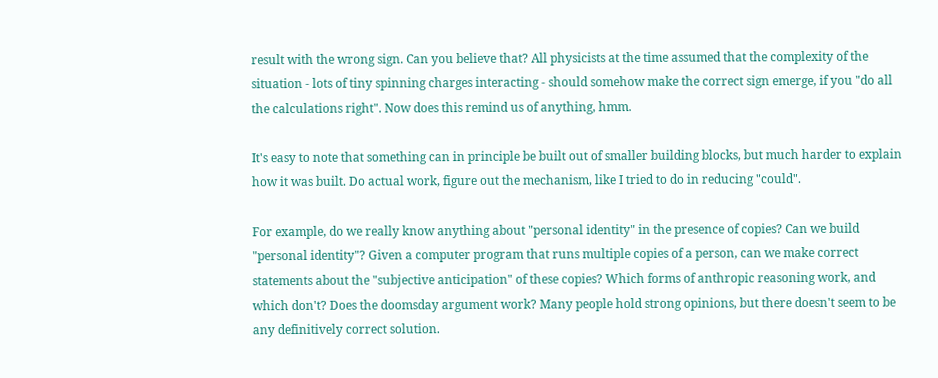result with the wrong sign. Can you believe that? All physicists at the time assumed that the complexity of the situation - lots of tiny spinning charges interacting - should somehow make the correct sign emerge, if you "do all the calculations right". Now does this remind us of anything, hmm.

It's easy to note that something can in principle be built out of smaller building blocks, but much harder to explain how it was built. Do actual work, figure out the mechanism, like I tried to do in reducing "could".

For example, do we really know anything about "personal identity" in the presence of copies? Can we build "personal identity"? Given a computer program that runs multiple copies of a person, can we make correct statements about the "subjective anticipation" of these copies? Which forms of anthropic reasoning work, and which don't? Does the doomsday argument work? Many people hold strong opinions, but there doesn't seem to be any definitively correct solution.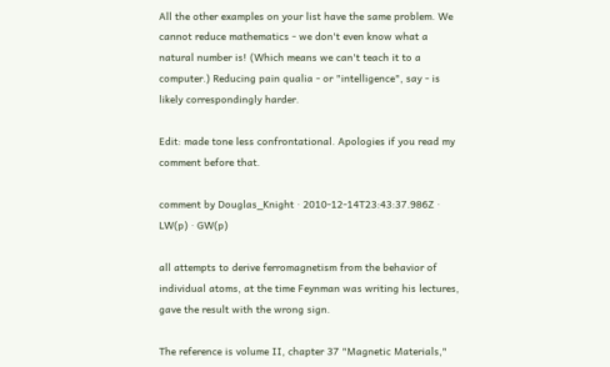All the other examples on your list have the same problem. We cannot reduce mathematics - we don't even know what a natural number is! (Which means we can't teach it to a computer.) Reducing pain qualia - or "intelligence", say - is likely correspondingly harder.

Edit: made tone less confrontational. Apologies if you read my comment before that.

comment by Douglas_Knight · 2010-12-14T23:43:37.986Z · LW(p) · GW(p)

all attempts to derive ferromagnetism from the behavior of individual atoms, at the time Feynman was writing his lectures, gave the result with the wrong sign.

The reference is volume II, chapter 37 "Magnetic Materials,"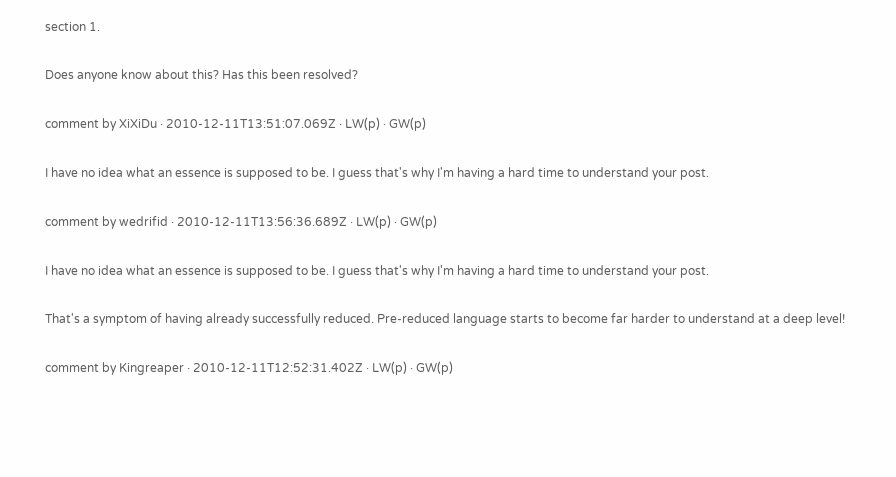section 1.

Does anyone know about this? Has this been resolved?

comment by XiXiDu · 2010-12-11T13:51:07.069Z · LW(p) · GW(p)

I have no idea what an essence is supposed to be. I guess that's why I'm having a hard time to understand your post.

comment by wedrifid · 2010-12-11T13:56:36.689Z · LW(p) · GW(p)

I have no idea what an essence is supposed to be. I guess that's why I'm having a hard time to understand your post.

That's a symptom of having already successfully reduced. Pre-reduced language starts to become far harder to understand at a deep level!

comment by Kingreaper · 2010-12-11T12:52:31.402Z · LW(p) · GW(p)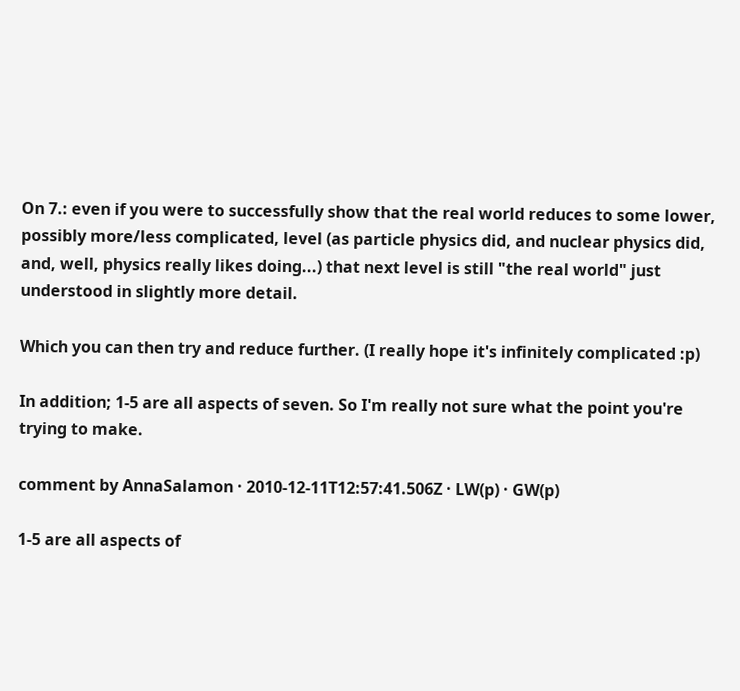On 7.: even if you were to successfully show that the real world reduces to some lower, possibly more/less complicated, level (as particle physics did, and nuclear physics did, and, well, physics really likes doing...) that next level is still "the real world" just understood in slightly more detail.

Which you can then try and reduce further. (I really hope it's infinitely complicated :p)

In addition; 1-5 are all aspects of seven. So I'm really not sure what the point you're trying to make.

comment by AnnaSalamon · 2010-12-11T12:57:41.506Z · LW(p) · GW(p)

1-5 are all aspects of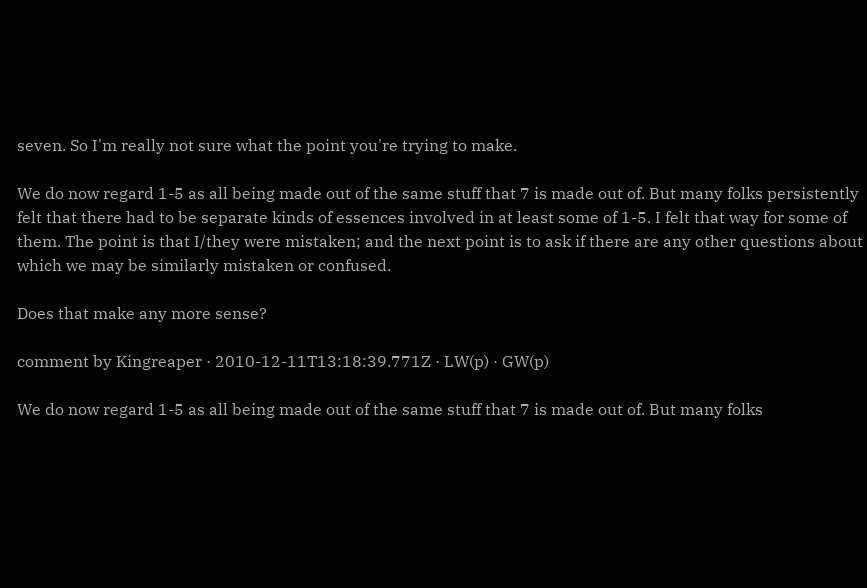seven. So I'm really not sure what the point you're trying to make.

We do now regard 1-5 as all being made out of the same stuff that 7 is made out of. But many folks persistently felt that there had to be separate kinds of essences involved in at least some of 1-5. I felt that way for some of them. The point is that I/they were mistaken; and the next point is to ask if there are any other questions about which we may be similarly mistaken or confused.

Does that make any more sense?

comment by Kingreaper · 2010-12-11T13:18:39.771Z · LW(p) · GW(p)

We do now regard 1-5 as all being made out of the same stuff that 7 is made out of. But many folks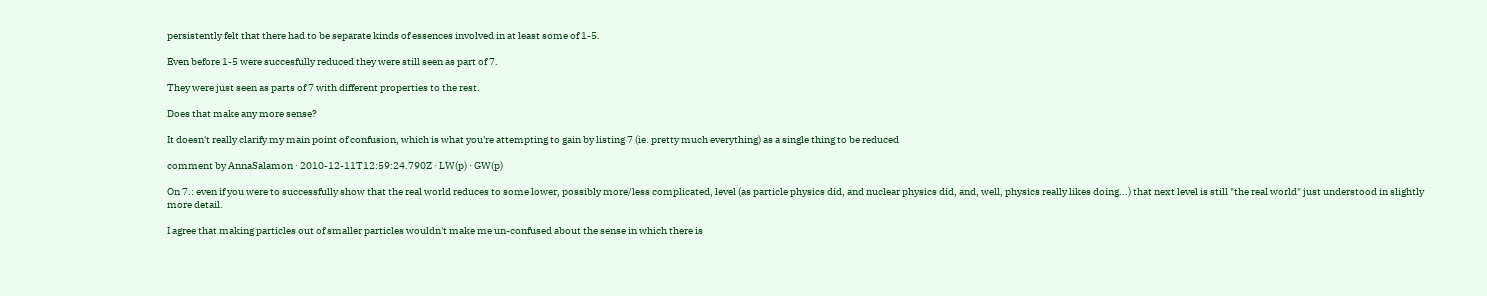persistently felt that there had to be separate kinds of essences involved in at least some of 1-5.

Even before 1-5 were succesfully reduced they were still seen as part of 7.

They were just seen as parts of 7 with different properties to the rest.

Does that make any more sense?

It doesn't really clarify my main point of confusion, which is what you're attempting to gain by listing 7 (ie. pretty much everything) as a single thing to be reduced

comment by AnnaSalamon · 2010-12-11T12:59:24.790Z · LW(p) · GW(p)

On 7.: even if you were to successfully show that the real world reduces to some lower, possibly more/less complicated, level (as particle physics did, and nuclear physics did, and, well, physics really likes doing...) that next level is still "the real world" just understood in slightly more detail.

I agree that making particles out of smaller particles wouldn't make me un-confused about the sense in which there is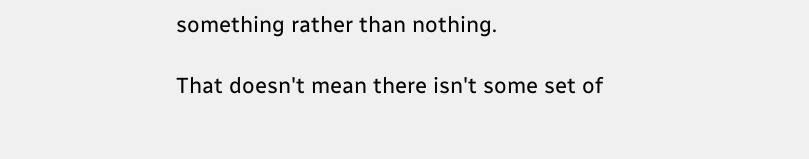something rather than nothing.

That doesn't mean there isn't some set of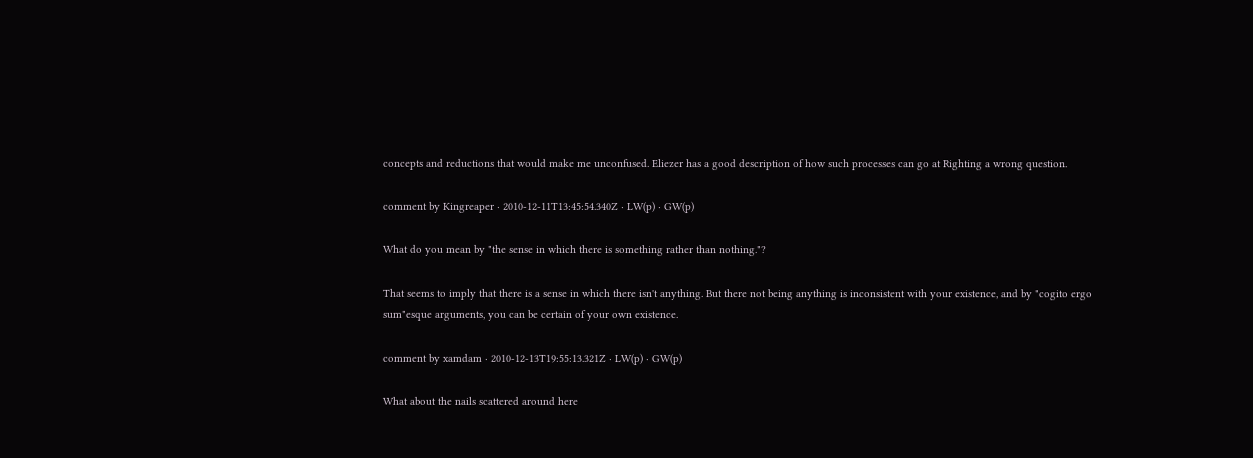concepts and reductions that would make me unconfused. Eliezer has a good description of how such processes can go at Righting a wrong question.

comment by Kingreaper · 2010-12-11T13:45:54.340Z · LW(p) · GW(p)

What do you mean by "the sense in which there is something rather than nothing."?

That seems to imply that there is a sense in which there isn't anything. But there not being anything is inconsistent with your existence, and by "cogito ergo sum"esque arguments, you can be certain of your own existence.

comment by xamdam · 2010-12-13T19:55:13.321Z · LW(p) · GW(p)

What about the nails scattered around here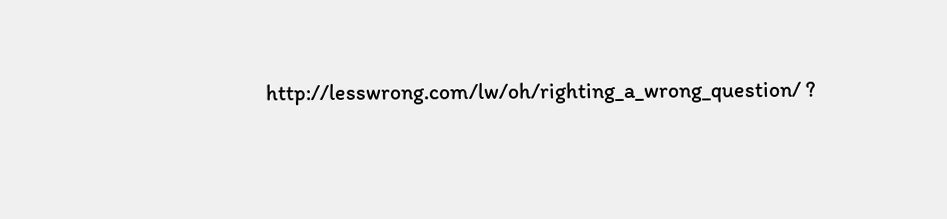http://lesswrong.com/lw/oh/righting_a_wrong_question/ ?